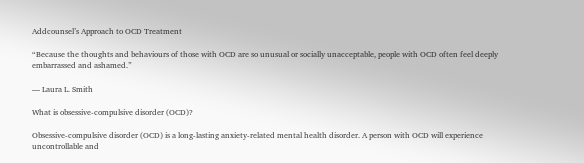Addcounsel’s Approach to OCD Treatment

“Because the thoughts and behaviours of those with OCD are so unusual or socially unacceptable, people with OCD often feel deeply embarrassed and ashamed.”

— Laura L. Smith

What is obsessive-compulsive disorder (OCD)?

Obsessive-compulsive disorder (OCD) is a long-lasting anxiety-related mental health disorder. A person with OCD will experience uncontrollable and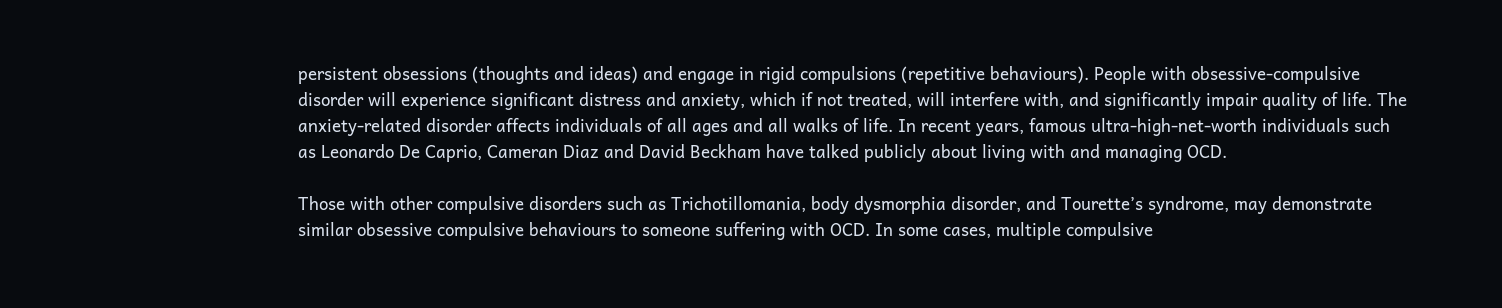persistent obsessions (thoughts and ideas) and engage in rigid compulsions (repetitive behaviours). People with obsessive-compulsive disorder will experience significant distress and anxiety, which if not treated, will interfere with, and significantly impair quality of life. The anxiety-related disorder affects individuals of all ages and all walks of life. In recent years, famous ultra-high-net-worth individuals such as Leonardo De Caprio, Cameran Diaz and David Beckham have talked publicly about living with and managing OCD.

Those with other compulsive disorders such as Trichotillomania, body dysmorphia disorder, and Tourette’s syndrome, may demonstrate similar obsessive compulsive behaviours to someone suffering with OCD. In some cases, multiple compulsive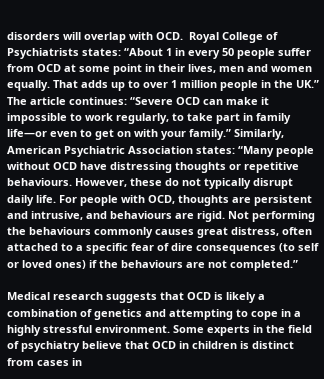disorders will overlap with OCD.  Royal College of Psychiatrists states: “About 1 in every 50 people suffer from OCD at some point in their lives, men and women equally. That adds up to over 1 million people in the UK.” The article continues: “Severe OCD can make it impossible to work regularly, to take part in family life—or even to get on with your family.” Similarly, American Psychiatric Association states: “Many people without OCD have distressing thoughts or repetitive behaviours. However, these do not typically disrupt daily life. For people with OCD, thoughts are persistent and intrusive, and behaviours are rigid. Not performing the behaviours commonly causes great distress, often attached to a specific fear of dire consequences (to self or loved ones) if the behaviours are not completed.”

Medical research suggests that OCD is likely a combination of genetics and attempting to cope in a highly stressful environment. Some experts in the field of psychiatry believe that OCD in children is distinct from cases in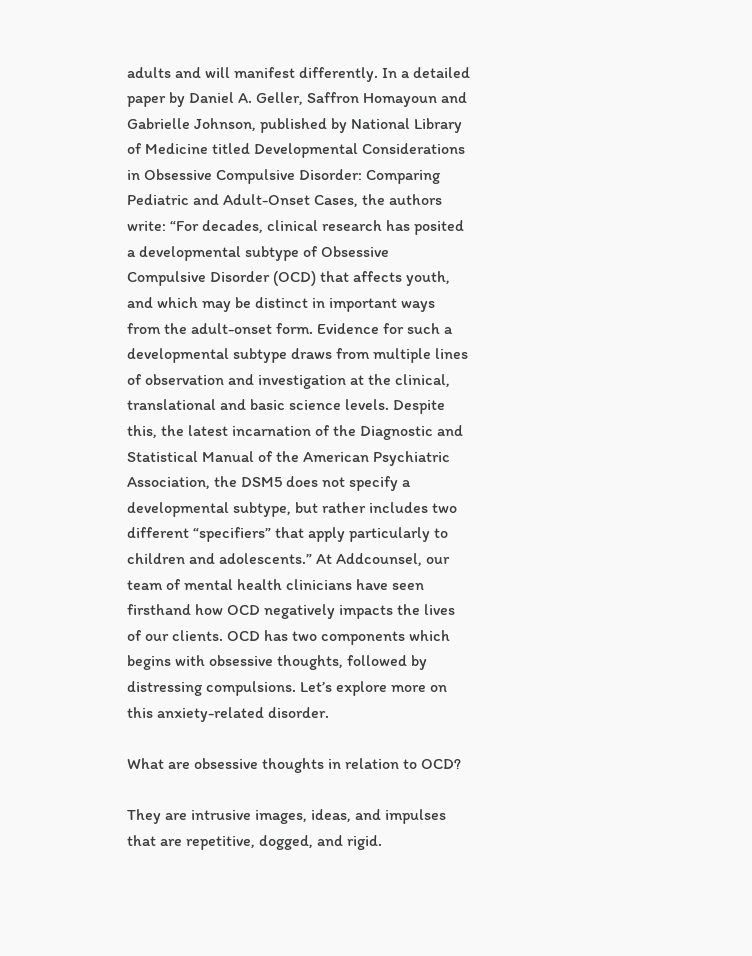adults and will manifest differently. In a detailed paper by Daniel A. Geller, Saffron Homayoun and Gabrielle Johnson, published by National Library of Medicine titled Developmental Considerations in Obsessive Compulsive Disorder: Comparing Pediatric and Adult-Onset Cases, the authors write: “For decades, clinical research has posited a developmental subtype of Obsessive Compulsive Disorder (OCD) that affects youth, and which may be distinct in important ways from the adult-onset form. Evidence for such a developmental subtype draws from multiple lines of observation and investigation at the clinical, translational and basic science levels. Despite this, the latest incarnation of the Diagnostic and Statistical Manual of the American Psychiatric Association, the DSM5 does not specify a developmental subtype, but rather includes two different “specifiers” that apply particularly to children and adolescents.” At Addcounsel, our team of mental health clinicians have seen firsthand how OCD negatively impacts the lives of our clients. OCD has two components which begins with obsessive thoughts, followed by distressing compulsions. Let’s explore more on this anxiety-related disorder.

What are obsessive thoughts in relation to OCD?

They are intrusive images, ideas, and impulses that are repetitive, dogged, and rigid.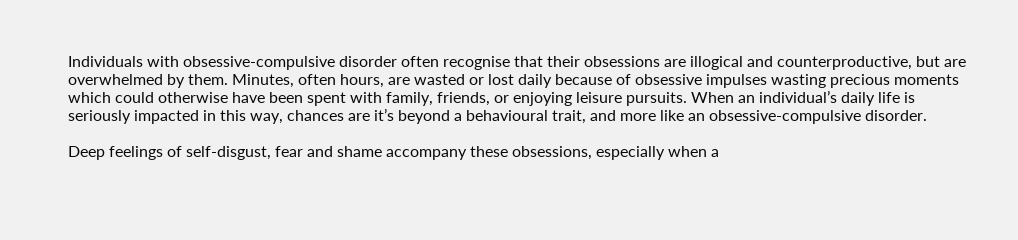Individuals with obsessive-compulsive disorder often recognise that their obsessions are illogical and counterproductive, but are overwhelmed by them. Minutes, often hours, are wasted or lost daily because of obsessive impulses wasting precious moments which could otherwise have been spent with family, friends, or enjoying leisure pursuits. When an individual’s daily life is seriously impacted in this way, chances are it’s beyond a behavioural trait, and more like an obsessive-compulsive disorder.

Deep feelings of self-disgust, fear and shame accompany these obsessions, especially when a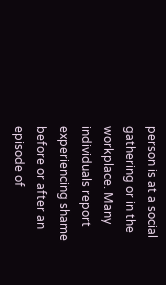person is at a social gathering or in the workplace. Many individuals report experiencing shame before or after an episode of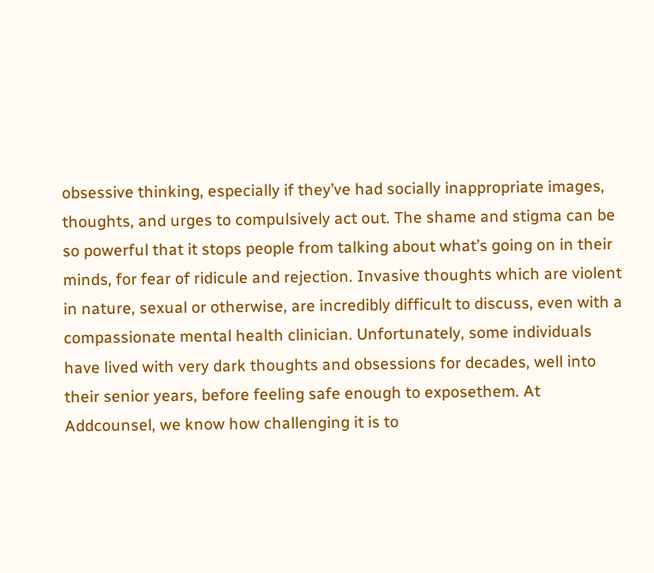obsessive thinking, especially if they’ve had socially inappropriate images, thoughts, and urges to compulsively act out. The shame and stigma can be so powerful that it stops people from talking about what’s going on in their minds, for fear of ridicule and rejection. Invasive thoughts which are violent in nature, sexual or otherwise, are incredibly difficult to discuss, even with a compassionate mental health clinician. Unfortunately, some individuals have lived with very dark thoughts and obsessions for decades, well into their senior years, before feeling safe enough to exposethem. At Addcounsel, we know how challenging it is to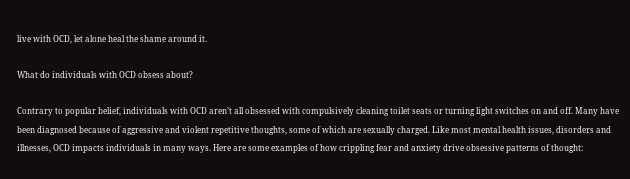live with OCD, let alone heal the shame around it.

What do individuals with OCD obsess about?

Contrary to popular belief, individuals with OCD aren’t all obsessed with compulsively cleaning toilet seats or turning light switches on and off. Many have been diagnosed because of aggressive and violent repetitive thoughts, some of which are sexually charged. Like most mental health issues, disorders and illnesses, OCD impacts individuals in many ways. Here are some examples of how crippling fear and anxiety drive obsessive patterns of thought: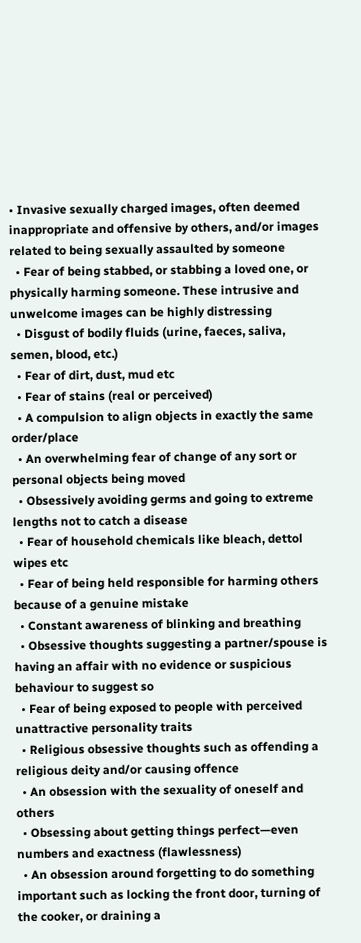• Invasive sexually charged images, often deemed inappropriate and offensive by others, and/or images related to being sexually assaulted by someone
  • Fear of being stabbed, or stabbing a loved one, or physically harming someone. These intrusive and unwelcome images can be highly distressing
  • Disgust of bodily fluids (urine, faeces, saliva, semen, blood, etc.)
  • Fear of dirt, dust, mud etc
  • Fear of stains (real or perceived)
  • A compulsion to align objects in exactly the same order/place
  • An overwhelming fear of change of any sort or personal objects being moved
  • Obsessively avoiding germs and going to extreme lengths not to catch a disease
  • Fear of household chemicals like bleach, dettol wipes etc
  • Fear of being held responsible for harming others because of a genuine mistake
  • Constant awareness of blinking and breathing
  • Obsessive thoughts suggesting a partner/spouse is having an affair with no evidence or suspicious behaviour to suggest so
  • Fear of being exposed to people with perceived unattractive personality traits
  • Religious obsessive thoughts such as offending a religious deity and/or causing offence
  • An obsession with the sexuality of oneself and others
  • Obsessing about getting things perfect—even numbers and exactness (flawlessness)
  • An obsession around forgetting to do something important such as locking the front door, turning of the cooker, or draining a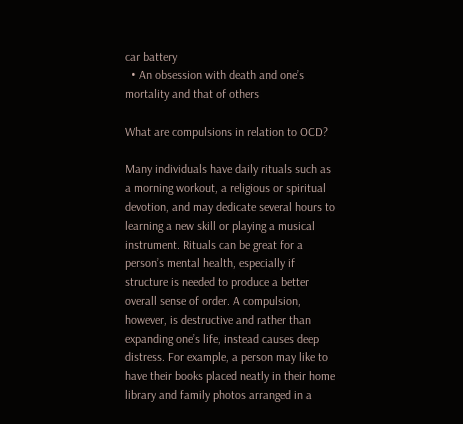car battery
  • An obsession with death and one’s mortality and that of others

What are compulsions in relation to OCD?

Many individuals have daily rituals such as a morning workout, a religious or spiritual devotion, and may dedicate several hours to learning a new skill or playing a musical instrument. Rituals can be great for a person’s mental health, especially if structure is needed to produce a better overall sense of order. A compulsion, however, is destructive and rather than expanding one’s life, instead causes deep distress. For example, a person may like to have their books placed neatly in their home library and family photos arranged in a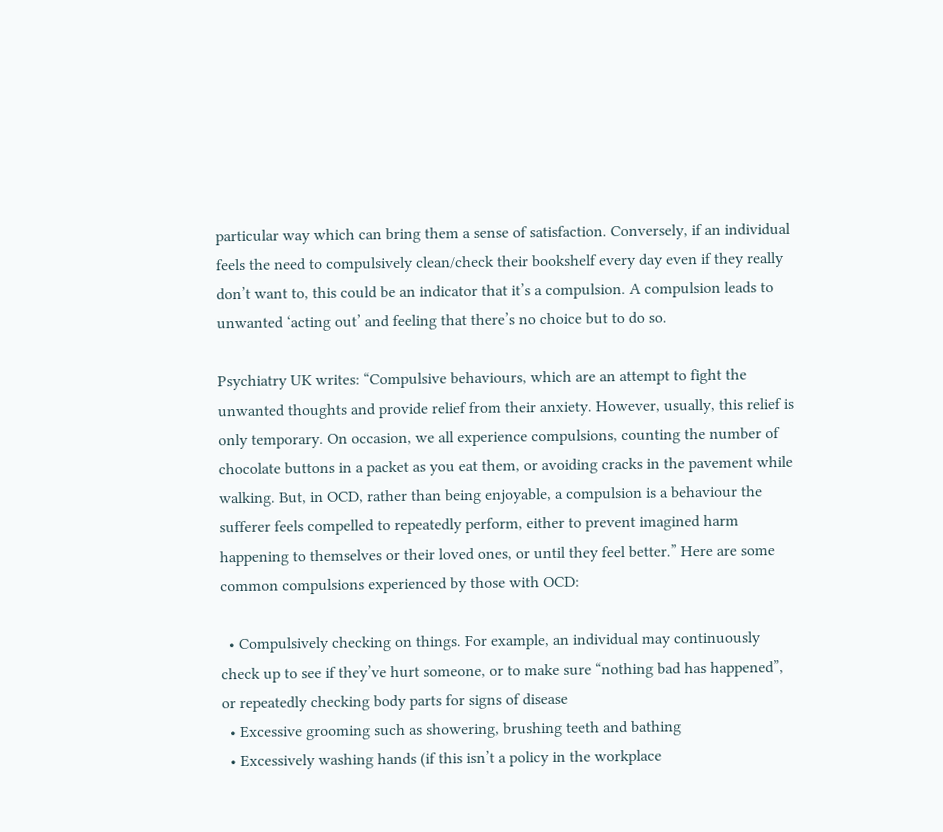particular way which can bring them a sense of satisfaction. Conversely, if an individual feels the need to compulsively clean/check their bookshelf every day even if they really don’t want to, this could be an indicator that it’s a compulsion. A compulsion leads to unwanted ‘acting out’ and feeling that there’s no choice but to do so.

Psychiatry UK writes: “Compulsive behaviours, which are an attempt to fight the unwanted thoughts and provide relief from their anxiety. However, usually, this relief is only temporary. On occasion, we all experience compulsions, counting the number of chocolate buttons in a packet as you eat them, or avoiding cracks in the pavement while walking. But, in OCD, rather than being enjoyable, a compulsion is a behaviour the sufferer feels compelled to repeatedly perform, either to prevent imagined harm happening to themselves or their loved ones, or until they feel better.” Here are some common compulsions experienced by those with OCD:

  • Compulsively checking on things. For example, an individual may continuously check up to see if they’ve hurt someone, or to make sure “nothing bad has happened”, or repeatedly checking body parts for signs of disease
  • Excessive grooming such as showering, brushing teeth and bathing
  • Excessively washing hands (if this isn’t a policy in the workplace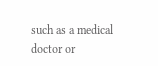such as a medical doctor or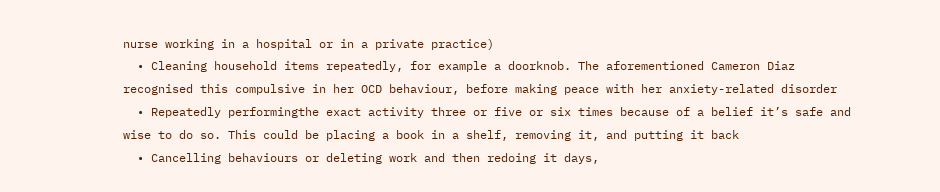nurse working in a hospital or in a private practice)
  • Cleaning household items repeatedly, for example a doorknob. The aforementioned Cameron Diaz recognised this compulsive in her OCD behaviour, before making peace with her anxiety-related disorder
  • Repeatedly performingthe exact activity three or five or six times because of a belief it’s safe and wise to do so. This could be placing a book in a shelf, removing it, and putting it back
  • Cancelling behaviours or deleting work and then redoing it days,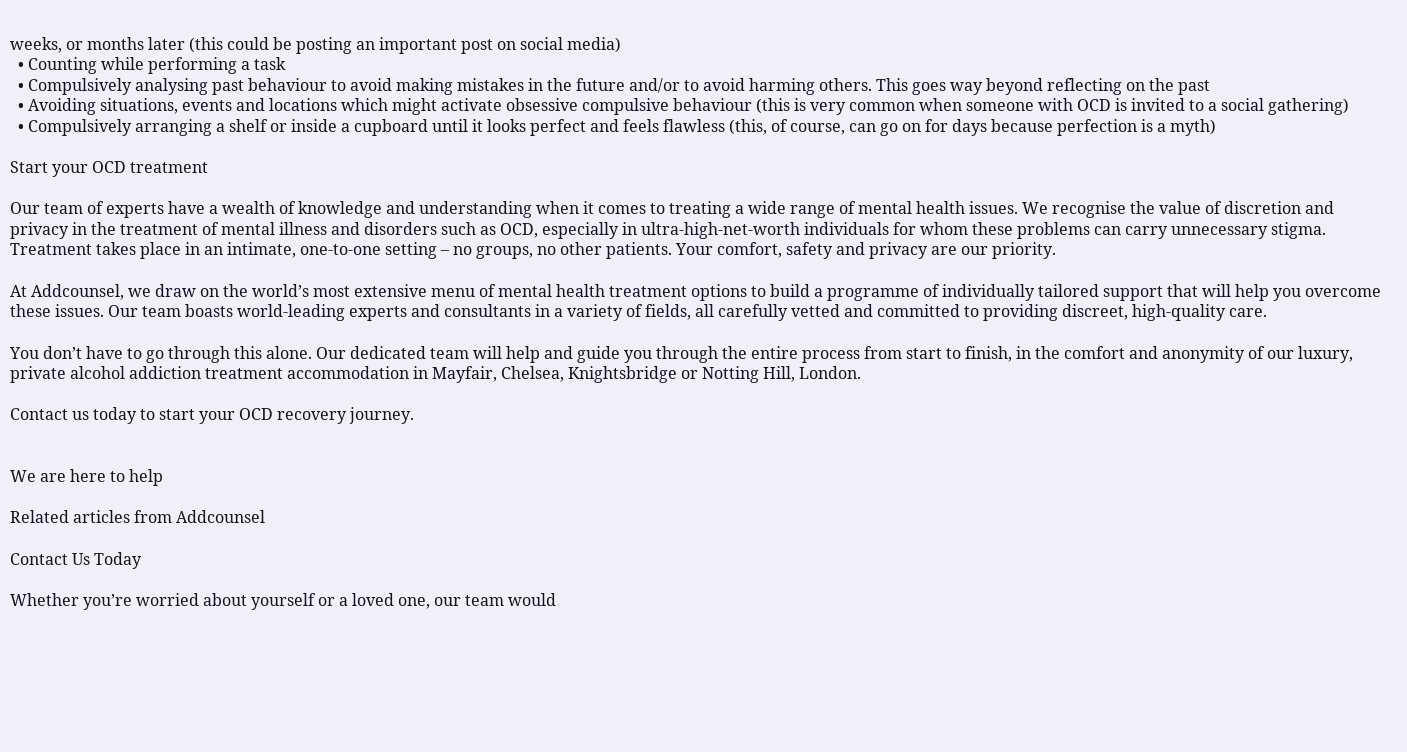weeks, or months later (this could be posting an important post on social media)
  • Counting while performing a task
  • Compulsively analysing past behaviour to avoid making mistakes in the future and/or to avoid harming others. This goes way beyond reflecting on the past
  • Avoiding situations, events and locations which might activate obsessive compulsive behaviour (this is very common when someone with OCD is invited to a social gathering)
  • Compulsively arranging a shelf or inside a cupboard until it looks perfect and feels flawless (this, of course, can go on for days because perfection is a myth)

Start your OCD treatment

Our team of experts have a wealth of knowledge and understanding when it comes to treating a wide range of mental health issues. We recognise the value of discretion and privacy in the treatment of mental illness and disorders such as OCD, especially in ultra-high-net-worth individuals for whom these problems can carry unnecessary stigma. Treatment takes place in an intimate, one-to-one setting – no groups, no other patients. Your comfort, safety and privacy are our priority.

At Addcounsel, we draw on the world’s most extensive menu of mental health treatment options to build a programme of individually tailored support that will help you overcome these issues. Our team boasts world-leading experts and consultants in a variety of fields, all carefully vetted and committed to providing discreet, high-quality care.

You don’t have to go through this alone. Our dedicated team will help and guide you through the entire process from start to finish, in the comfort and anonymity of our luxury, private alcohol addiction treatment accommodation in Mayfair, Chelsea, Knightsbridge or Notting Hill, London.

Contact us today to start your OCD recovery journey.


We are here to help

Related articles from Addcounsel

Contact Us Today

Whether you’re worried about yourself or a loved one, our team would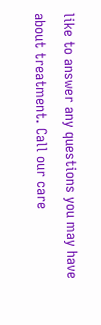like to answer any questions you may have about treatment. Call our care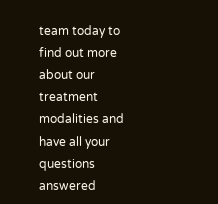team today to find out more about our treatment modalities and have all your questions answered